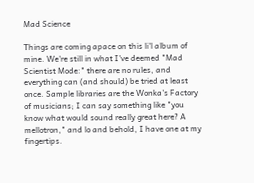Mad Science

Things are coming apace on this li'l album of mine. We're still in what I've deemed "Mad Scientist Mode:" there are no rules, and everything can (and should) be tried at least once. Sample libraries are the Wonka's Factory of musicians; I can say something like "you know what would sound really great here? A mellotron," and lo and behold, I have one at my fingertips.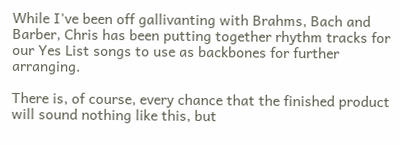While I've been off gallivanting with Brahms, Bach and Barber, Chris has been putting together rhythm tracks for our Yes List songs to use as backbones for further arranging.

There is, of course, every chance that the finished product will sound nothing like this, but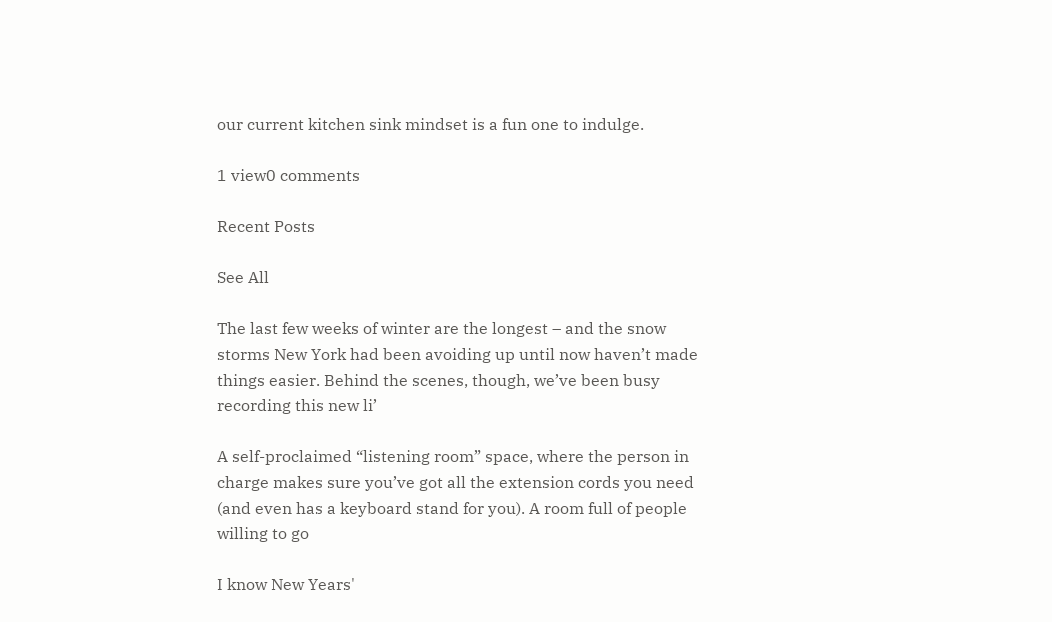our current kitchen sink mindset is a fun one to indulge.

1 view0 comments

Recent Posts

See All

The last few weeks of winter are the longest – and the snow storms New York had been avoiding up until now haven’t made things easier. Behind the scenes, though, we’ve been busy recording this new li’

A self-proclaimed “listening room” space, where the person in charge makes sure you’ve got all the extension cords you need (and even has a keyboard stand for you). A room full of people willing to go

I know New Years'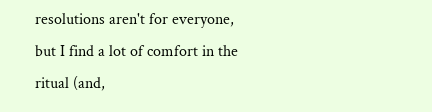resolutions aren't for everyone, but I find a lot of comfort in the ritual (and,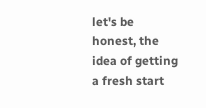let's be honest, the idea of getting a fresh start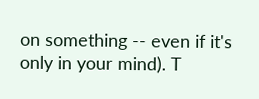on something -- even if it's only in your mind). T